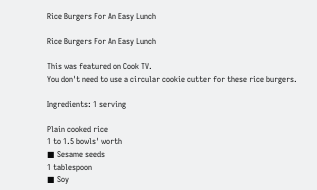Rice Burgers For An Easy Lunch

Rice Burgers For An Easy Lunch

This was featured on Cook TV.
You don't need to use a circular cookie cutter for these rice burgers.

Ingredients: 1 serving

Plain cooked rice
1 to 1.5 bowls' worth
■ Sesame seeds
1 tablespoon
■ Soy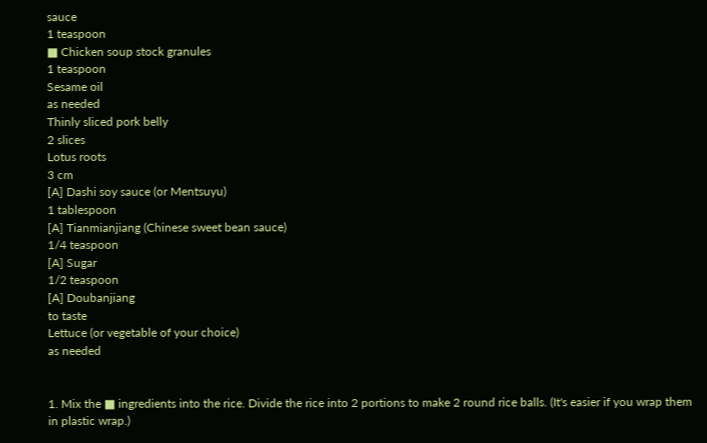sauce
1 teaspoon
■ Chicken soup stock granules
1 teaspoon
Sesame oil
as needed
Thinly sliced pork belly
2 slices
Lotus roots
3 cm
[A] Dashi soy sauce (or Mentsuyu)
1 tablespoon
[A] Tianmianjiang (Chinese sweet bean sauce)
1/4 teaspoon
[A] Sugar
1/2 teaspoon
[A] Doubanjiang
to taste
Lettuce (or vegetable of your choice)
as needed


1. Mix the ■ ingredients into the rice. Divide the rice into 2 portions to make 2 round rice balls. (It's easier if you wrap them in plastic wrap.)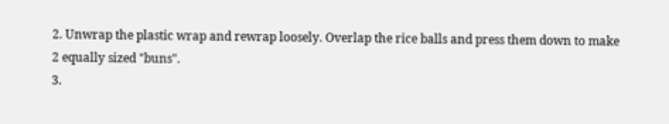2. Unwrap the plastic wrap and rewrap loosely. Overlap the rice balls and press them down to make 2 equally sized "buns".
3.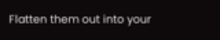Flatten them out into your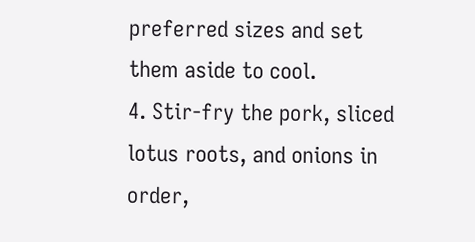preferred sizes and set them aside to cool.
4. Stir-fry the pork, sliced lotus roots, and onions in order,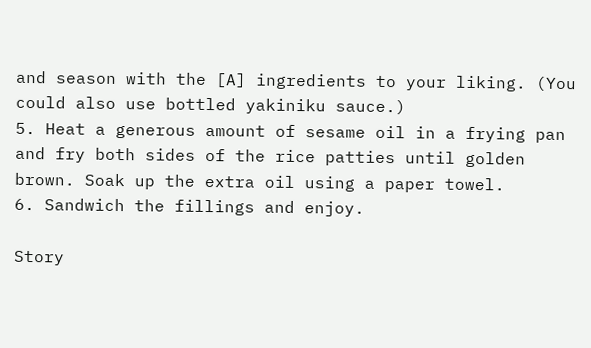and season with the [A] ingredients to your liking. (You could also use bottled yakiniku sauce.)
5. Heat a generous amount of sesame oil in a frying pan and fry both sides of the rice patties until golden brown. Soak up the extra oil using a paper towel.
6. Sandwich the fillings and enjoy.

Story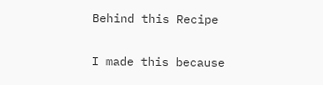Behind this Recipe

I made this because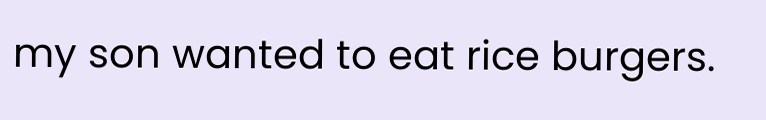my son wanted to eat rice burgers.